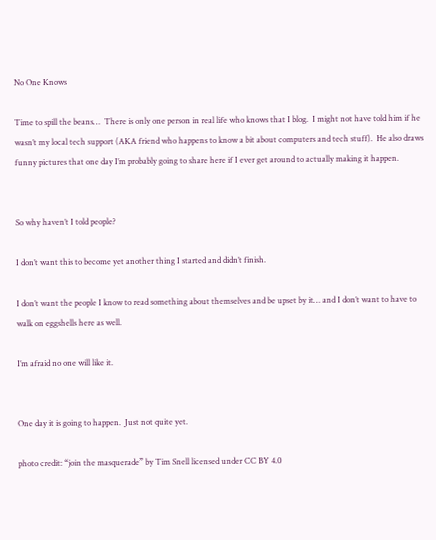No One Knows

Time to spill the beans…  There is only one person in real life who knows that I blog.  I might not have told him if he wasn’t my local tech support (AKA friend who happens to know a bit about computers and tech stuff).  He also draws funny pictures that one day I’m probably going to share here if I ever get around to actually making it happen.


So why haven’t I told people?

I don’t want this to become yet another thing I started and didn’t finish.

I don’t want the people I know to read something about themselves and be upset by it… and I don’t want to have to walk on eggshells here as well.

I’m afraid no one will like it.


One day it is going to happen.  Just not quite yet.

photo credit: “join the masquerade” by Tim Snell licensed under CC BY 4.0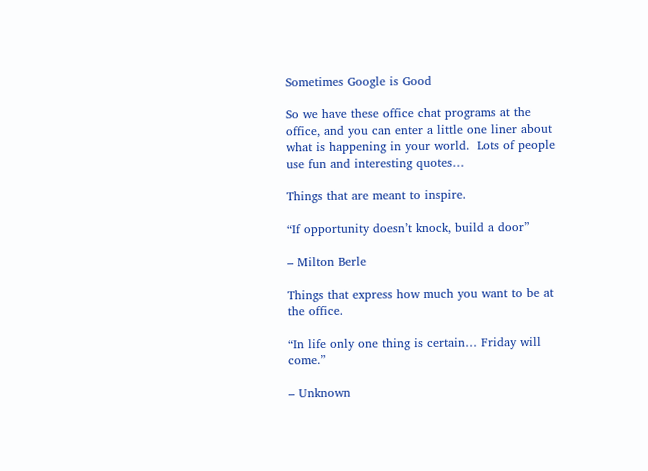Sometimes Google is Good

So we have these office chat programs at the office, and you can enter a little one liner about what is happening in your world.  Lots of people use fun and interesting quotes…

Things that are meant to inspire.

“If opportunity doesn’t knock, build a door”

– Milton Berle

Things that express how much you want to be at the office.

“In life only one thing is certain… Friday will come.”

– Unknown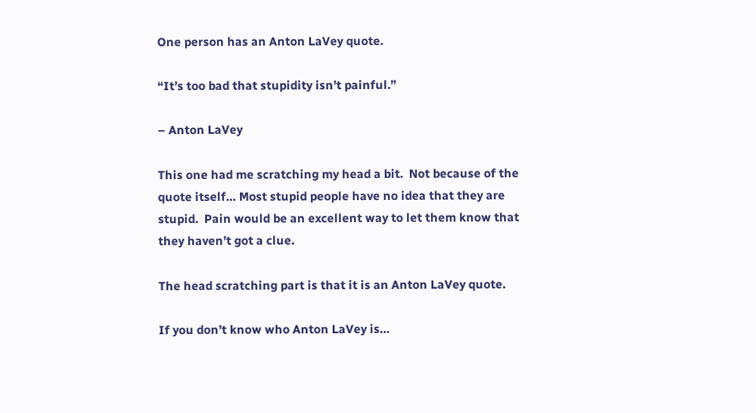One person has an Anton LaVey quote.

“It’s too bad that stupidity isn’t painful.”

– Anton LaVey

This one had me scratching my head a bit.  Not because of the quote itself… Most stupid people have no idea that they are stupid.  Pain would be an excellent way to let them know that they haven’t got a clue.

The head scratching part is that it is an Anton LaVey quote.

If you don’t know who Anton LaVey is…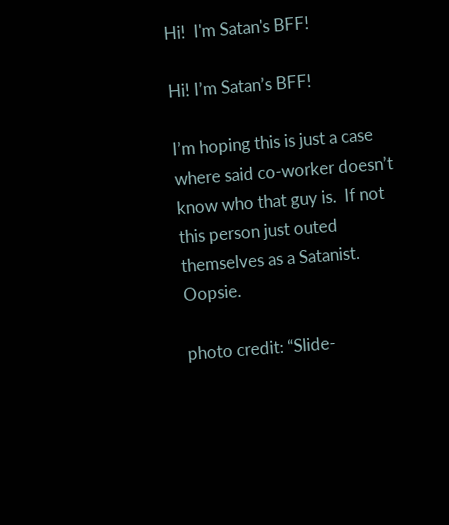Hi!  I'm Satan's BFF!

Hi! I’m Satan’s BFF!

I’m hoping this is just a case where said co-worker doesn’t know who that guy is.  If not this person just outed themselves as a Satanist.  Oopsie.

photo credit: “Slide-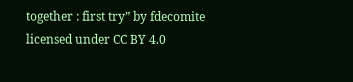together : first try” by fdecomite licensed under CC BY 4.0